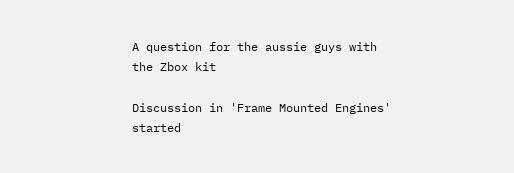A question for the aussie guys with the Zbox kit

Discussion in 'Frame Mounted Engines' started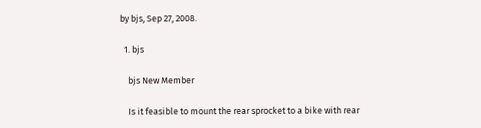by bjs, Sep 27, 2008.

  1. bjs

    bjs New Member

    Is it feasible to mount the rear sprocket to a bike with rear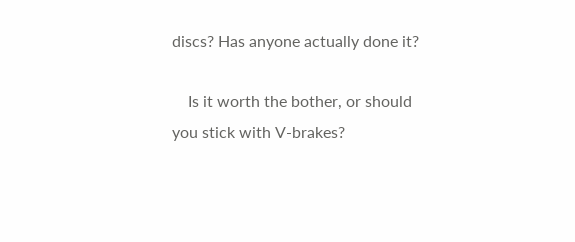discs? Has anyone actually done it?

    Is it worth the bother, or should you stick with V-brakes?